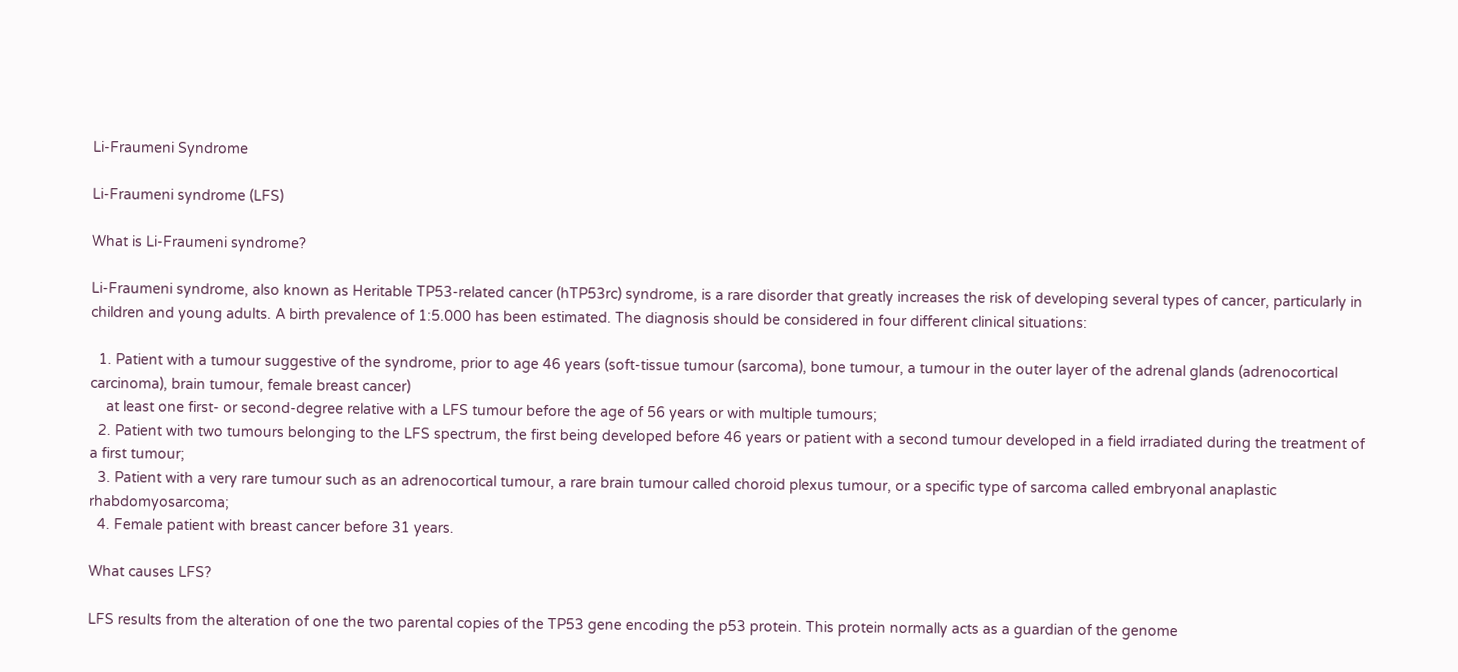Li-Fraumeni Syndrome

Li-Fraumeni syndrome (LFS)

What is Li-Fraumeni syndrome?

Li-Fraumeni syndrome, also known as Heritable TP53-related cancer (hTP53rc) syndrome, is a rare disorder that greatly increases the risk of developing several types of cancer, particularly in children and young adults. A birth prevalence of 1:5.000 has been estimated. The diagnosis should be considered in four different clinical situations:

  1. Patient with a tumour suggestive of the syndrome, prior to age 46 years (soft-tissue tumour (sarcoma), bone tumour, a tumour in the outer layer of the adrenal glands (adrenocortical carcinoma), brain tumour, female breast cancer)
    at least one first- or second-degree relative with a LFS tumour before the age of 56 years or with multiple tumours;
  2. Patient with two tumours belonging to the LFS spectrum, the first being developed before 46 years or patient with a second tumour developed in a field irradiated during the treatment of a first tumour;
  3. Patient with a very rare tumour such as an adrenocortical tumour, a rare brain tumour called choroid plexus tumour, or a specific type of sarcoma called embryonal anaplastic rhabdomyosarcoma;
  4. Female patient with breast cancer before 31 years.

What causes LFS?

LFS results from the alteration of one the two parental copies of the TP53 gene encoding the p53 protein. This protein normally acts as a guardian of the genome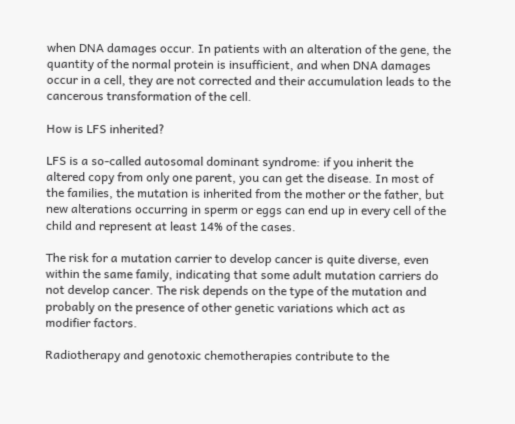when DNA damages occur. In patients with an alteration of the gene, the quantity of the normal protein is insufficient, and when DNA damages occur in a cell, they are not corrected and their accumulation leads to the cancerous transformation of the cell.

How is LFS inherited?

LFS is a so-called autosomal dominant syndrome: if you inherit the altered copy from only one parent, you can get the disease. In most of the families, the mutation is inherited from the mother or the father, but new alterations occurring in sperm or eggs can end up in every cell of the child and represent at least 14% of the cases.

The risk for a mutation carrier to develop cancer is quite diverse, even within the same family, indicating that some adult mutation carriers do not develop cancer. The risk depends on the type of the mutation and probably on the presence of other genetic variations which act as modifier factors.

Radiotherapy and genotoxic chemotherapies contribute to the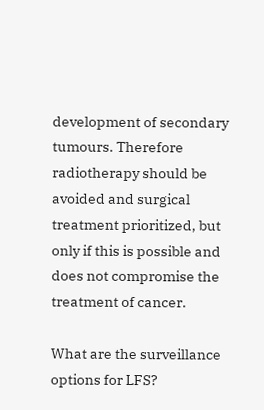development of secondary tumours. Therefore radiotherapy should be avoided and surgical treatment prioritized, but only if this is possible and does not compromise the treatment of cancer.

What are the surveillance options for LFS?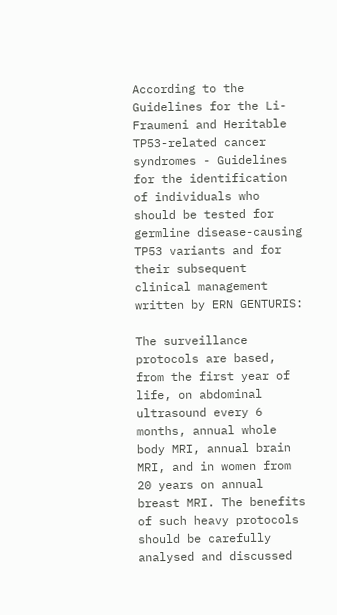According to the Guidelines for the Li-Fraumeni and Heritable TP53-related cancer syndromes - Guidelines for the identification of individuals who should be tested for germline disease-causing TP53 variants and for their subsequent clinical management written by ERN GENTURIS:

The surveillance protocols are based, from the first year of life, on abdominal ultrasound every 6 months, annual whole body MRI, annual brain MRI, and in women from 20 years on annual breast MRI. The benefits of such heavy protocols should be carefully analysed and discussed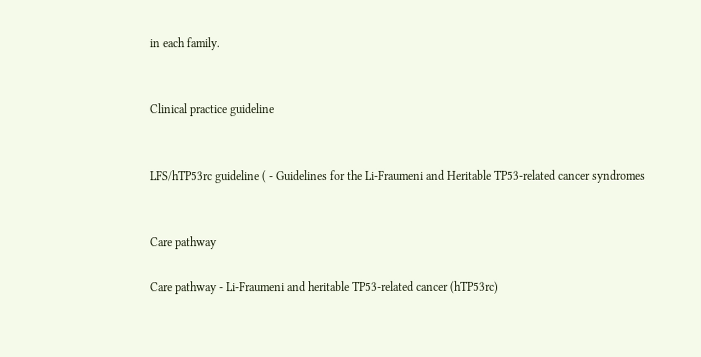in each family.


Clinical practice guideline


LFS/hTP53rc guideline ( - Guidelines for the Li-Fraumeni and Heritable TP53-related cancer syndromes


Care pathway

Care pathway - Li-Fraumeni and heritable TP53-related cancer (hTP53rc)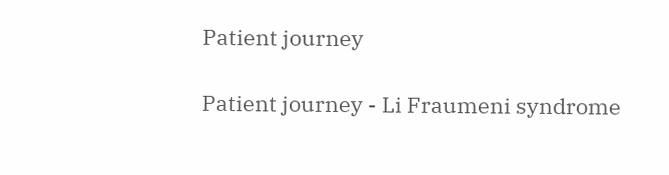Patient journey

Patient journey - Li Fraumeni syndrome